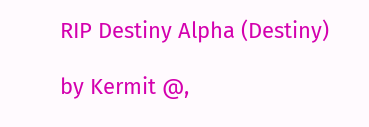RIP Destiny Alpha (Destiny)

by Kermit @,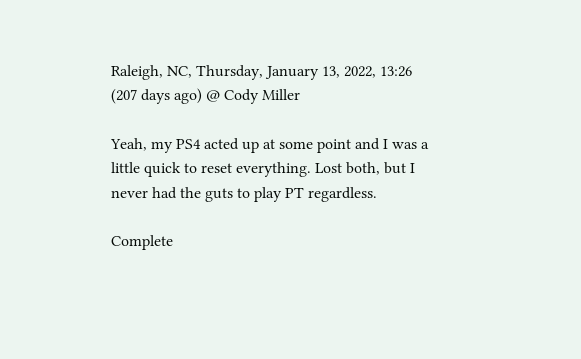Raleigh, NC, Thursday, January 13, 2022, 13:26 (207 days ago) @ Cody Miller

Yeah, my PS4 acted up at some point and I was a little quick to reset everything. Lost both, but I never had the guts to play PT regardless.

Complete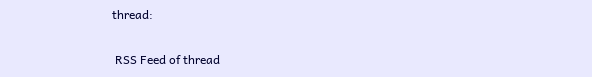thread:

 RSS Feed of thread